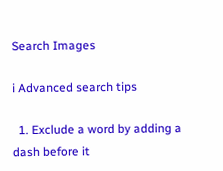Search Images

i Advanced search tips

  1. Exclude a word by adding a dash before it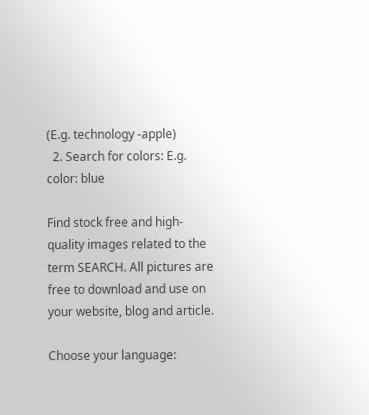(E.g. technology -apple)
  2. Search for colors: E.g. color: blue

Find stock free and high-quality images related to the term SEARCH. All pictures are free to download and use on your website, blog and article.

Choose your language: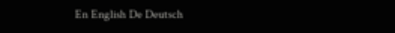En English De Deutsch